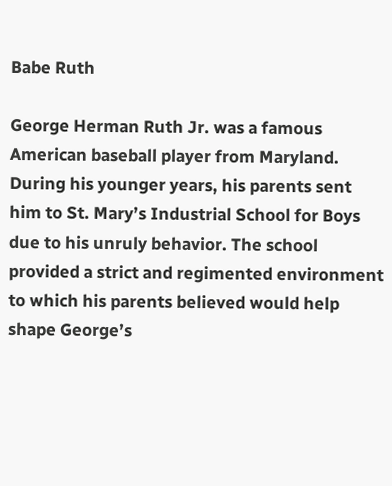Babe Ruth

George Herman Ruth Jr. was a famous American baseball player from Maryland. During his younger years, his parents sent him to St. Mary’s Industrial School for Boys due to his unruly behavior. The school provided a strict and regimented environment to which his parents believed would help shape George’s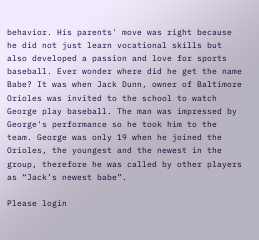behavior. His parents' move was right because he did not just learn vocational skills but also developed a passion and love for sports baseball. Ever wonder where did he get the name Babe? It was when Jack Dunn, owner of Baltimore Orioles was invited to the school to watch George play baseball. The man was impressed by George's performance so he took him to the team. George was only 19 when he joined the Orioles, the youngest and the newest in the group, therefore he was called by other players as “Jack’s newest babe”.

Please login